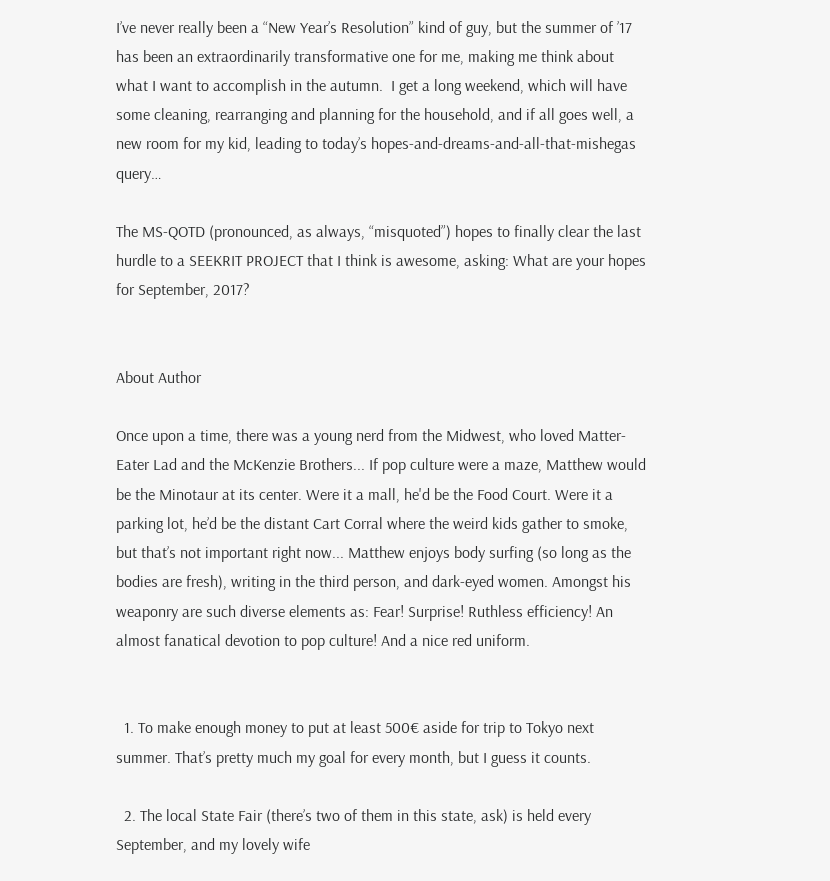I’ve never really been a “New Year’s Resolution” kind of guy, but the summer of ’17 has been an extraordinarily transformative one for me, making me think about what I want to accomplish in the autumn.  I get a long weekend, which will have some cleaning, rearranging and planning for the household, and if all goes well, a new room for my kid, leading to today’s hopes-and-dreams-and-all-that-mishegas query…

The MS-QOTD (pronounced, as always, “misquoted”) hopes to finally clear the last hurdle to a SEEKRIT PROJECT that I think is awesome, asking: What are your hopes for September, 2017?


About Author

Once upon a time, there was a young nerd from the Midwest, who loved Matter-Eater Lad and the McKenzie Brothers... If pop culture were a maze, Matthew would be the Minotaur at its center. Were it a mall, he'd be the Food Court. Were it a parking lot, he’d be the distant Cart Corral where the weird kids gather to smoke, but that’s not important right now... Matthew enjoys body surfing (so long as the bodies are fresh), writing in the third person, and dark-eyed women. Amongst his weaponry are such diverse elements as: Fear! Surprise! Ruthless efficiency! An almost fanatical devotion to pop culture! And a nice red uniform.


  1. To make enough money to put at least 500€ aside for trip to Tokyo next summer. That’s pretty much my goal for every month, but I guess it counts.

  2. The local State Fair (there’s two of them in this state, ask) is held every September, and my lovely wife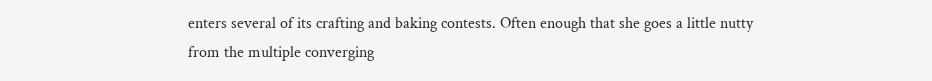enters several of its crafting and baking contests. Often enough that she goes a little nutty from the multiple converging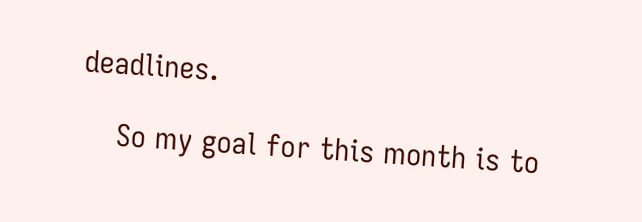deadlines.

    So my goal for this month is to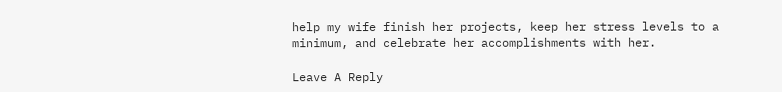help my wife finish her projects, keep her stress levels to a minimum, and celebrate her accomplishments with her.

Leave A Reply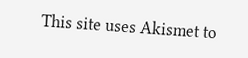This site uses Akismet to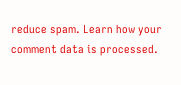reduce spam. Learn how your comment data is processed.